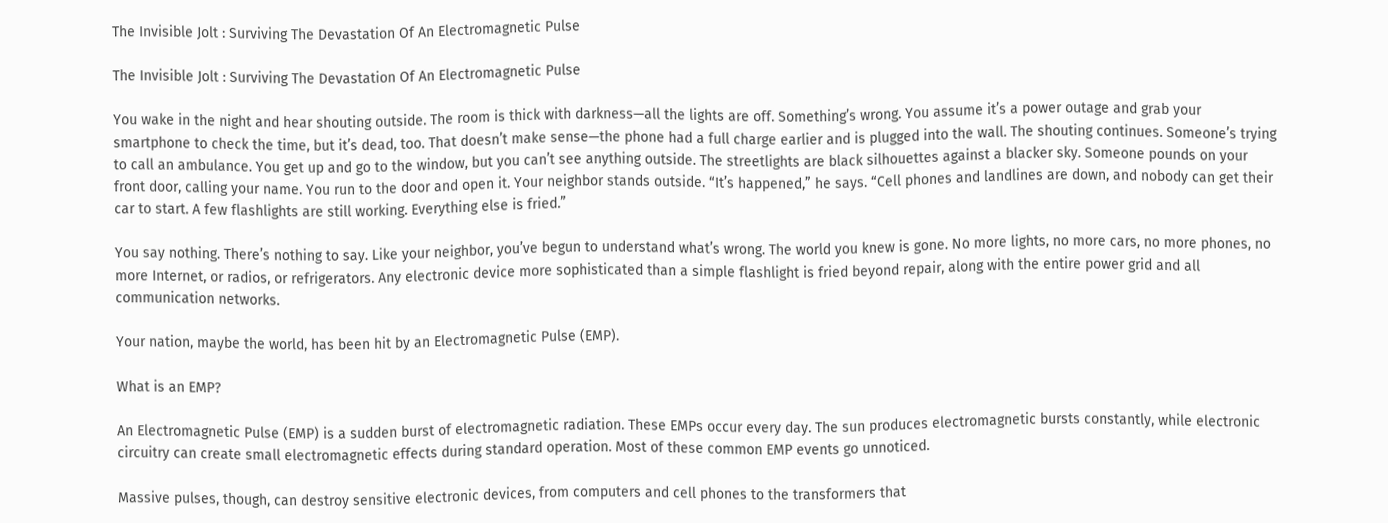The Invisible Jolt : Surviving The Devastation Of An Electromagnetic Pulse

The Invisible Jolt : Surviving The Devastation Of An Electromagnetic Pulse

You wake in the night and hear shouting outside. The room is thick with darkness—all the lights are off. Something’s wrong. You assume it’s a power outage and grab your smartphone to check the time, but it’s dead, too. That doesn’t make sense—the phone had a full charge earlier and is plugged into the wall. The shouting continues. Someone’s trying to call an ambulance. You get up and go to the window, but you can’t see anything outside. The streetlights are black silhouettes against a blacker sky. Someone pounds on your front door, calling your name. You run to the door and open it. Your neighbor stands outside. “It’s happened,” he says. “Cell phones and landlines are down, and nobody can get their car to start. A few flashlights are still working. Everything else is fried.”

You say nothing. There’s nothing to say. Like your neighbor, you’ve begun to understand what’s wrong. The world you knew is gone. No more lights, no more cars, no more phones, no more Internet, or radios, or refrigerators. Any electronic device more sophisticated than a simple flashlight is fried beyond repair, along with the entire power grid and all communication networks.

Your nation, maybe the world, has been hit by an Electromagnetic Pulse (EMP).

What is an EMP?

An Electromagnetic Pulse (EMP) is a sudden burst of electromagnetic radiation. These EMPs occur every day. The sun produces electromagnetic bursts constantly, while electronic circuitry can create small electromagnetic effects during standard operation. Most of these common EMP events go unnoticed.

Massive pulses, though, can destroy sensitive electronic devices, from computers and cell phones to the transformers that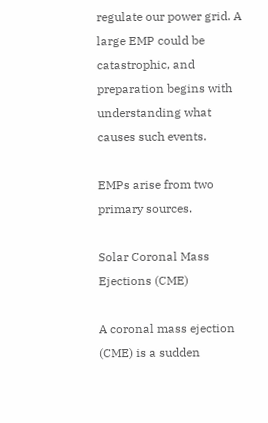regulate our power grid. A large EMP could be catastrophic, and preparation begins with understanding what causes such events.

EMPs arise from two primary sources.

Solar Coronal Mass Ejections (CME)

A coronal mass ejection (CME) is a sudden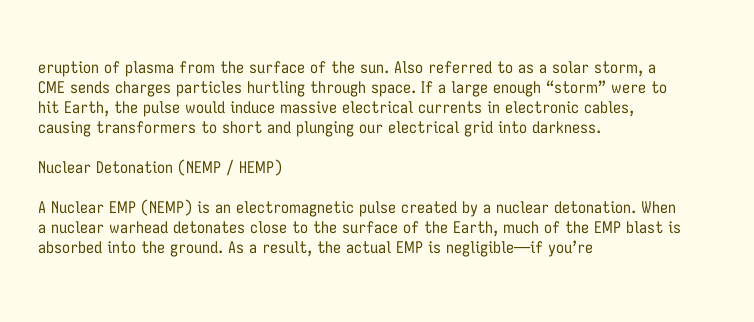eruption of plasma from the surface of the sun. Also referred to as a solar storm, a CME sends charges particles hurtling through space. If a large enough “storm” were to hit Earth, the pulse would induce massive electrical currents in electronic cables, causing transformers to short and plunging our electrical grid into darkness.

Nuclear Detonation (NEMP / HEMP)

A Nuclear EMP (NEMP) is an electromagnetic pulse created by a nuclear detonation. When a nuclear warhead detonates close to the surface of the Earth, much of the EMP blast is absorbed into the ground. As a result, the actual EMP is negligible—if you’re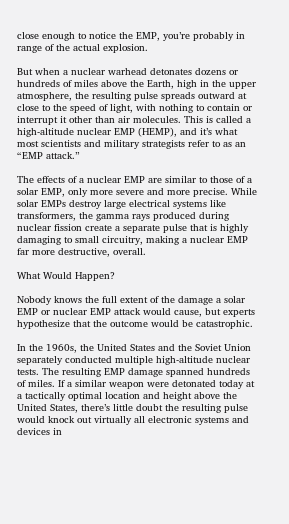close enough to notice the EMP, you’re probably in range of the actual explosion.

But when a nuclear warhead detonates dozens or hundreds of miles above the Earth, high in the upper atmosphere, the resulting pulse spreads outward at close to the speed of light, with nothing to contain or interrupt it other than air molecules. This is called a high-altitude nuclear EMP (HEMP), and it’s what most scientists and military strategists refer to as an “EMP attack.”

The effects of a nuclear EMP are similar to those of a solar EMP, only more severe and more precise. While solar EMPs destroy large electrical systems like transformers, the gamma rays produced during nuclear fission create a separate pulse that is highly damaging to small circuitry, making a nuclear EMP far more destructive, overall.

What Would Happen?

Nobody knows the full extent of the damage a solar EMP or nuclear EMP attack would cause, but experts hypothesize that the outcome would be catastrophic.

In the 1960s, the United States and the Soviet Union separately conducted multiple high-altitude nuclear tests. The resulting EMP damage spanned hundreds of miles. If a similar weapon were detonated today at a tactically optimal location and height above the United States, there’s little doubt the resulting pulse would knock out virtually all electronic systems and devices in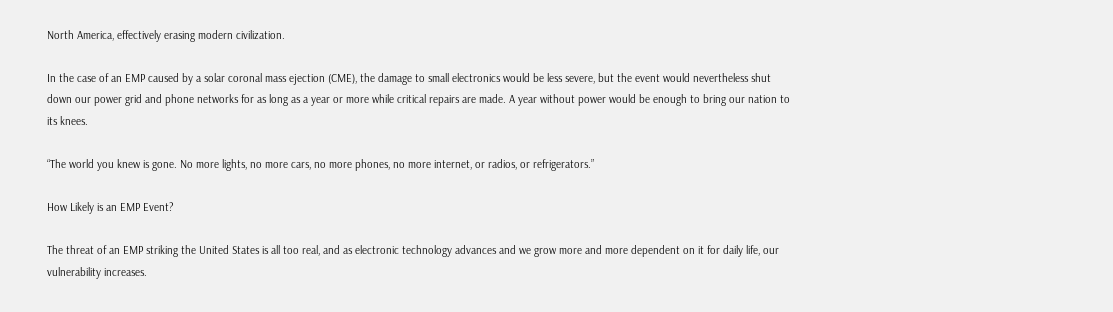North America, effectively erasing modern civilization.

In the case of an EMP caused by a solar coronal mass ejection (CME), the damage to small electronics would be less severe, but the event would nevertheless shut down our power grid and phone networks for as long as a year or more while critical repairs are made. A year without power would be enough to bring our nation to its knees.

“The world you knew is gone. No more lights, no more cars, no more phones, no more internet, or radios, or refrigerators.”

How Likely is an EMP Event?

The threat of an EMP striking the United States is all too real, and as electronic technology advances and we grow more and more dependent on it for daily life, our vulnerability increases.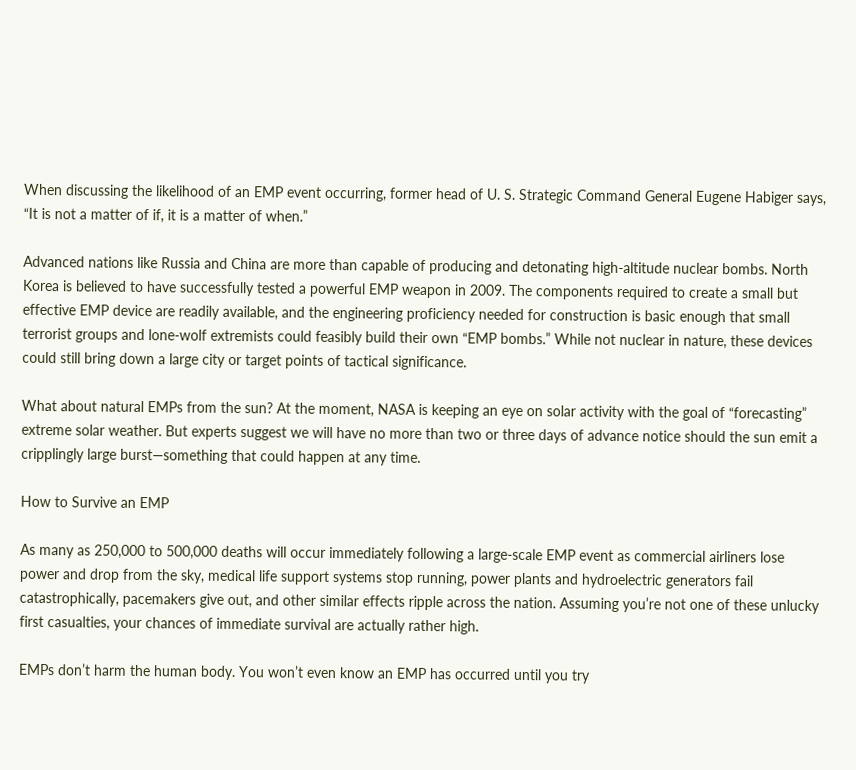When discussing the likelihood of an EMP event occurring, former head of U. S. Strategic Command General Eugene Habiger says, “It is not a matter of if, it is a matter of when.”

Advanced nations like Russia and China are more than capable of producing and detonating high-altitude nuclear bombs. North Korea is believed to have successfully tested a powerful EMP weapon in 2009. The components required to create a small but effective EMP device are readily available, and the engineering proficiency needed for construction is basic enough that small terrorist groups and lone-wolf extremists could feasibly build their own “EMP bombs.” While not nuclear in nature, these devices could still bring down a large city or target points of tactical significance.

What about natural EMPs from the sun? At the moment, NASA is keeping an eye on solar activity with the goal of “forecasting” extreme solar weather. But experts suggest we will have no more than two or three days of advance notice should the sun emit a cripplingly large burst—something that could happen at any time.

How to Survive an EMP

As many as 250,000 to 500,000 deaths will occur immediately following a large-scale EMP event as commercial airliners lose power and drop from the sky, medical life support systems stop running, power plants and hydroelectric generators fail catastrophically, pacemakers give out, and other similar effects ripple across the nation. Assuming you’re not one of these unlucky first casualties, your chances of immediate survival are actually rather high.

EMPs don’t harm the human body. You won’t even know an EMP has occurred until you try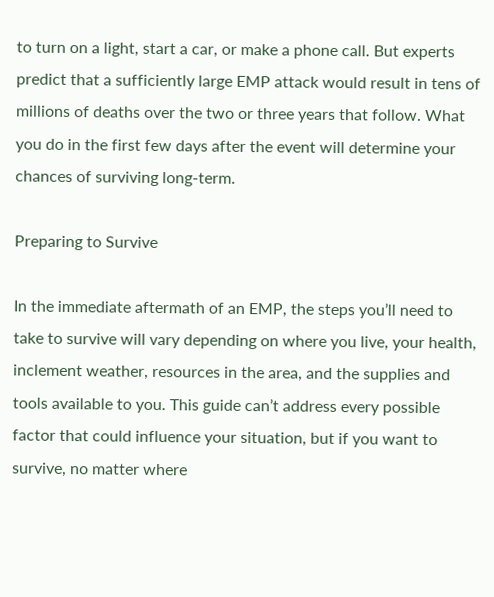to turn on a light, start a car, or make a phone call. But experts predict that a sufficiently large EMP attack would result in tens of millions of deaths over the two or three years that follow. What you do in the first few days after the event will determine your chances of surviving long-term.

Preparing to Survive

In the immediate aftermath of an EMP, the steps you’ll need to take to survive will vary depending on where you live, your health, inclement weather, resources in the area, and the supplies and tools available to you. This guide can’t address every possible factor that could influence your situation, but if you want to survive, no matter where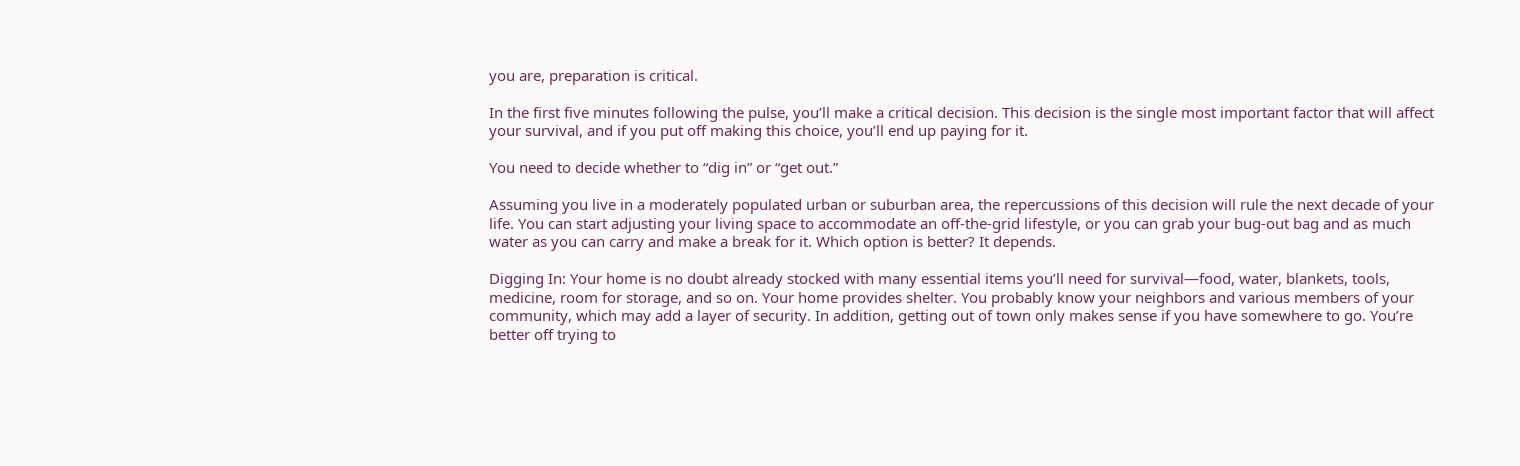you are, preparation is critical.

In the first five minutes following the pulse, you’ll make a critical decision. This decision is the single most important factor that will affect your survival, and if you put off making this choice, you’ll end up paying for it.

You need to decide whether to “dig in” or “get out.”

Assuming you live in a moderately populated urban or suburban area, the repercussions of this decision will rule the next decade of your life. You can start adjusting your living space to accommodate an off-the-grid lifestyle, or you can grab your bug-out bag and as much water as you can carry and make a break for it. Which option is better? It depends.

Digging In: Your home is no doubt already stocked with many essential items you’ll need for survival—food, water, blankets, tools, medicine, room for storage, and so on. Your home provides shelter. You probably know your neighbors and various members of your community, which may add a layer of security. In addition, getting out of town only makes sense if you have somewhere to go. You’re better off trying to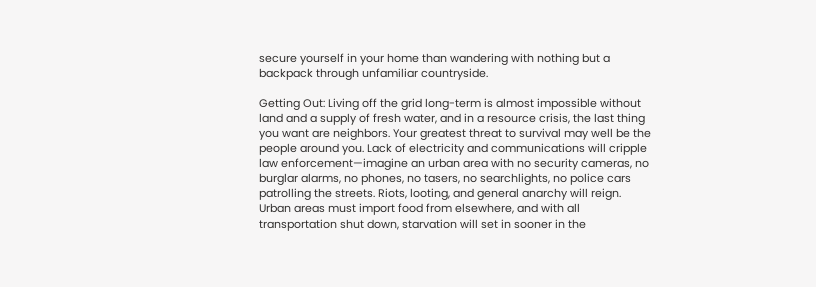secure yourself in your home than wandering with nothing but a backpack through unfamiliar countryside.

Getting Out: Living off the grid long-term is almost impossible without land and a supply of fresh water, and in a resource crisis, the last thing you want are neighbors. Your greatest threat to survival may well be the people around you. Lack of electricity and communications will cripple law enforcement—imagine an urban area with no security cameras, no burglar alarms, no phones, no tasers, no searchlights, no police cars patrolling the streets. Riots, looting, and general anarchy will reign. Urban areas must import food from elsewhere, and with all transportation shut down, starvation will set in sooner in the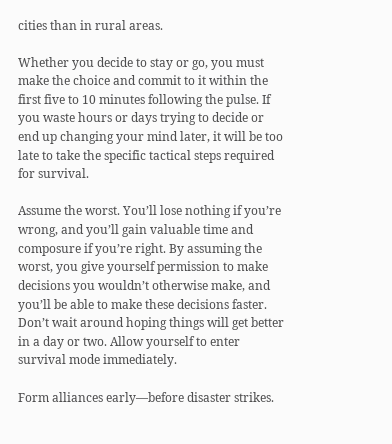cities than in rural areas.

Whether you decide to stay or go, you must make the choice and commit to it within the first five to 10 minutes following the pulse. If you waste hours or days trying to decide or end up changing your mind later, it will be too late to take the specific tactical steps required for survival.

Assume the worst. You’ll lose nothing if you’re wrong, and you’ll gain valuable time and composure if you’re right. By assuming the worst, you give yourself permission to make decisions you wouldn’t otherwise make, and you’ll be able to make these decisions faster. Don’t wait around hoping things will get better in a day or two. Allow yourself to enter survival mode immediately.

Form alliances early—before disaster strikes.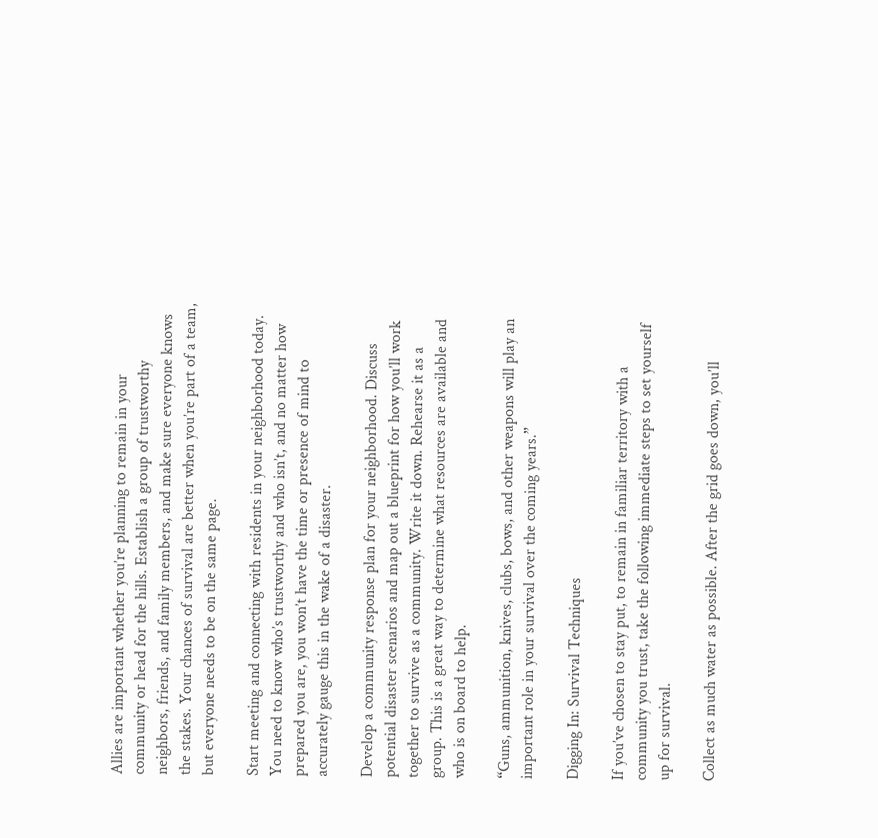Allies are important whether you’re planning to remain in your community or head for the hills. Establish a group of trustworthy neighbors, friends, and family members, and make sure everyone knows the stakes. Your chances of survival are better when you’re part of a team, but everyone needs to be on the same page.

Start meeting and connecting with residents in your neighborhood today. You need to know who’s trustworthy and who isn’t, and no matter how prepared you are, you won’t have the time or presence of mind to accurately gauge this in the wake of a disaster.

Develop a community response plan for your neighborhood. Discuss potential disaster scenarios and map out a blueprint for how you’ll work together to survive as a community. Write it down. Rehearse it as a group. This is a great way to determine what resources are available and who is on board to help.

“Guns, ammunition, knives, clubs, bows, and other weapons will play an important role in your survival over the coming years.”

Digging In: Survival Techniques

If you’ve chosen to stay put, to remain in familiar territory with a community you trust, take the following immediate steps to set yourself up for survival.

Collect as much water as possible. After the grid goes down, you’ll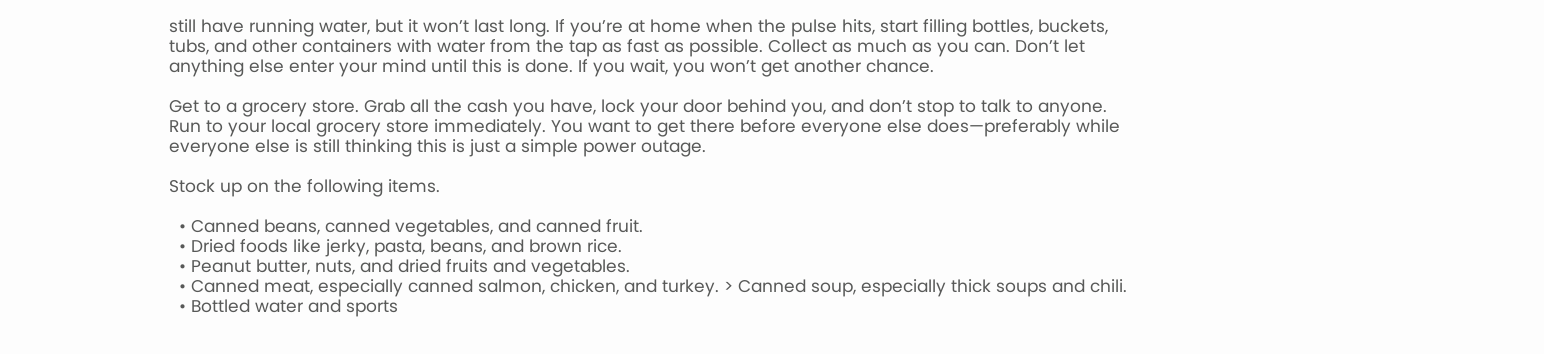still have running water, but it won’t last long. If you’re at home when the pulse hits, start filling bottles, buckets, tubs, and other containers with water from the tap as fast as possible. Collect as much as you can. Don’t let anything else enter your mind until this is done. If you wait, you won’t get another chance.

Get to a grocery store. Grab all the cash you have, lock your door behind you, and don’t stop to talk to anyone. Run to your local grocery store immediately. You want to get there before everyone else does—preferably while everyone else is still thinking this is just a simple power outage.

Stock up on the following items.

  • Canned beans, canned vegetables, and canned fruit.
  • Dried foods like jerky, pasta, beans, and brown rice.
  • Peanut butter, nuts, and dried fruits and vegetables.
  • Canned meat, especially canned salmon, chicken, and turkey. > Canned soup, especially thick soups and chili.
  • Bottled water and sports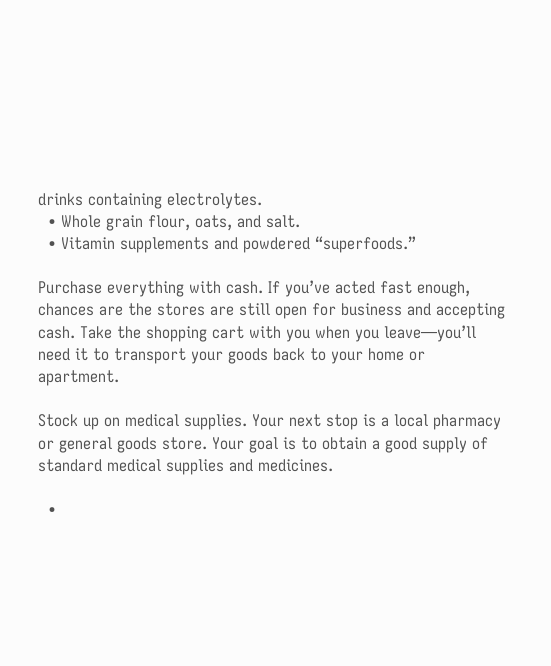drinks containing electrolytes.
  • Whole grain flour, oats, and salt.
  • Vitamin supplements and powdered “superfoods.”

Purchase everything with cash. If you’ve acted fast enough, chances are the stores are still open for business and accepting cash. Take the shopping cart with you when you leave—you’ll need it to transport your goods back to your home or apartment.

Stock up on medical supplies. Your next stop is a local pharmacy or general goods store. Your goal is to obtain a good supply of standard medical supplies and medicines.

  •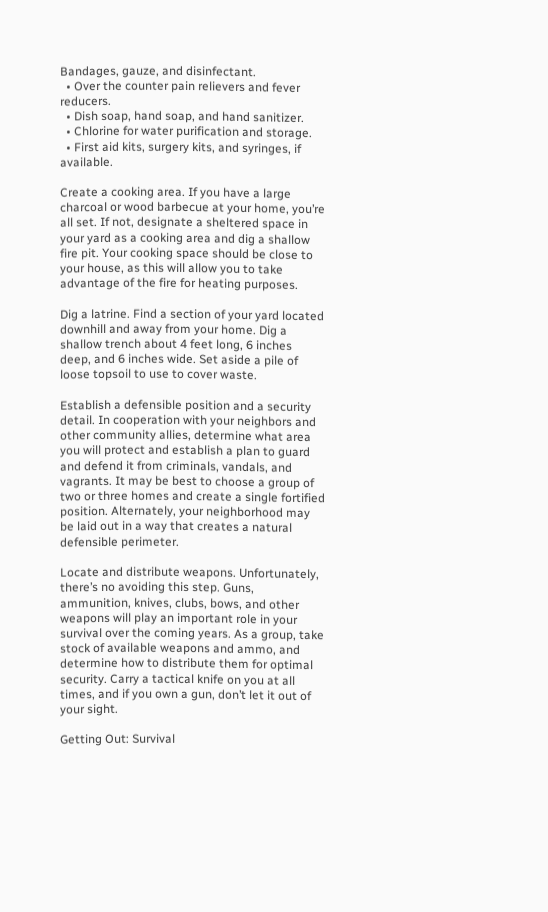Bandages, gauze, and disinfectant.
  • Over the counter pain relievers and fever reducers.
  • Dish soap, hand soap, and hand sanitizer.
  • Chlorine for water purification and storage.
  • First aid kits, surgery kits, and syringes, if available.

Create a cooking area. If you have a large charcoal or wood barbecue at your home, you’re all set. If not, designate a sheltered space in your yard as a cooking area and dig a shallow fire pit. Your cooking space should be close to your house, as this will allow you to take advantage of the fire for heating purposes.

Dig a latrine. Find a section of your yard located downhill and away from your home. Dig a shallow trench about 4 feet long, 6 inches deep, and 6 inches wide. Set aside a pile of loose topsoil to use to cover waste.

Establish a defensible position and a security detail. In cooperation with your neighbors and other community allies, determine what area you will protect and establish a plan to guard and defend it from criminals, vandals, and vagrants. It may be best to choose a group of two or three homes and create a single fortified position. Alternately, your neighborhood may be laid out in a way that creates a natural defensible perimeter.

Locate and distribute weapons. Unfortunately, there’s no avoiding this step. Guns, ammunition, knives, clubs, bows, and other weapons will play an important role in your survival over the coming years. As a group, take stock of available weapons and ammo, and determine how to distribute them for optimal security. Carry a tactical knife on you at all times, and if you own a gun, don’t let it out of your sight.

Getting Out: Survival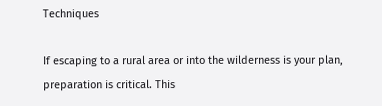Techniques

If escaping to a rural area or into the wilderness is your plan, preparation is critical. This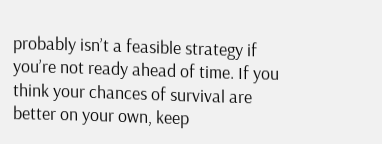probably isn’t a feasible strategy if you’re not ready ahead of time. If you think your chances of survival are better on your own, keep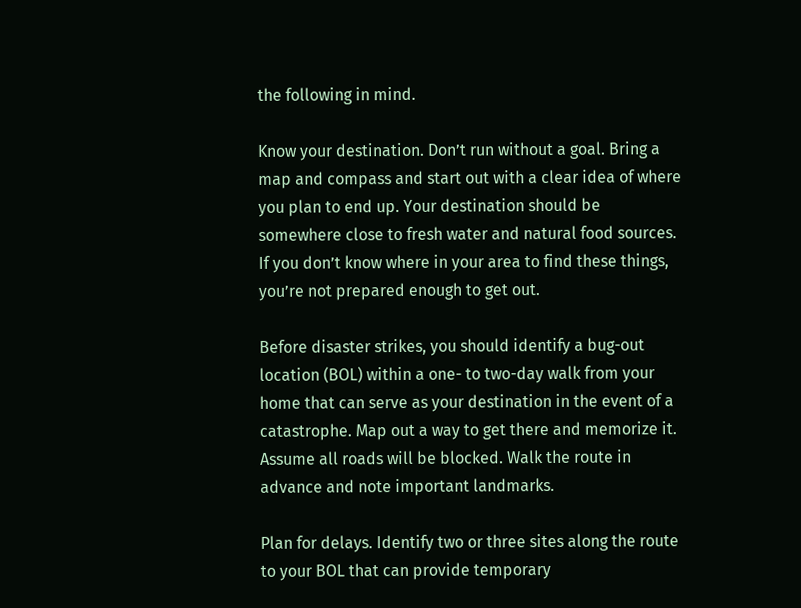the following in mind.

Know your destination. Don’t run without a goal. Bring a map and compass and start out with a clear idea of where you plan to end up. Your destination should be somewhere close to fresh water and natural food sources. If you don’t know where in your area to find these things, you’re not prepared enough to get out.

Before disaster strikes, you should identify a bug-out location (BOL) within a one- to two-day walk from your home that can serve as your destination in the event of a catastrophe. Map out a way to get there and memorize it. Assume all roads will be blocked. Walk the route in advance and note important landmarks.

Plan for delays. Identify two or three sites along the route to your BOL that can provide temporary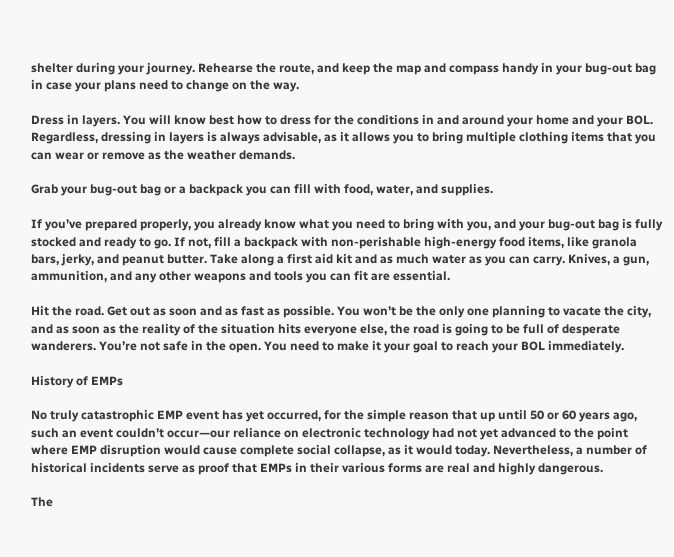shelter during your journey. Rehearse the route, and keep the map and compass handy in your bug-out bag in case your plans need to change on the way.

Dress in layers. You will know best how to dress for the conditions in and around your home and your BOL. Regardless, dressing in layers is always advisable, as it allows you to bring multiple clothing items that you can wear or remove as the weather demands.

Grab your bug-out bag or a backpack you can fill with food, water, and supplies.

If you’ve prepared properly, you already know what you need to bring with you, and your bug-out bag is fully stocked and ready to go. If not, fill a backpack with non-perishable high-energy food items, like granola bars, jerky, and peanut butter. Take along a first aid kit and as much water as you can carry. Knives, a gun, ammunition, and any other weapons and tools you can fit are essential.

Hit the road. Get out as soon and as fast as possible. You won’t be the only one planning to vacate the city, and as soon as the reality of the situation hits everyone else, the road is going to be full of desperate wanderers. You’re not safe in the open. You need to make it your goal to reach your BOL immediately.

History of EMPs

No truly catastrophic EMP event has yet occurred, for the simple reason that up until 50 or 60 years ago, such an event couldn’t occur—our reliance on electronic technology had not yet advanced to the point where EMP disruption would cause complete social collapse, as it would today. Nevertheless, a number of historical incidents serve as proof that EMPs in their various forms are real and highly dangerous.

The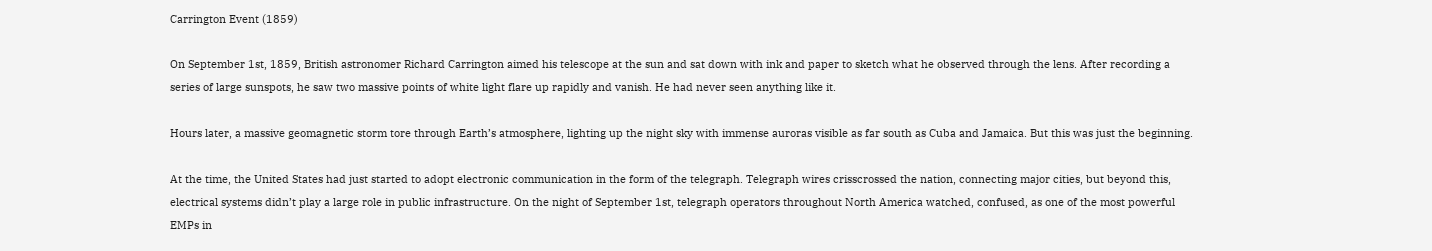Carrington Event (1859)

On September 1st, 1859, British astronomer Richard Carrington aimed his telescope at the sun and sat down with ink and paper to sketch what he observed through the lens. After recording a series of large sunspots, he saw two massive points of white light flare up rapidly and vanish. He had never seen anything like it.

Hours later, a massive geomagnetic storm tore through Earth’s atmosphere, lighting up the night sky with immense auroras visible as far south as Cuba and Jamaica. But this was just the beginning.

At the time, the United States had just started to adopt electronic communication in the form of the telegraph. Telegraph wires crisscrossed the nation, connecting major cities, but beyond this, electrical systems didn’t play a large role in public infrastructure. On the night of September 1st, telegraph operators throughout North America watched, confused, as one of the most powerful EMPs in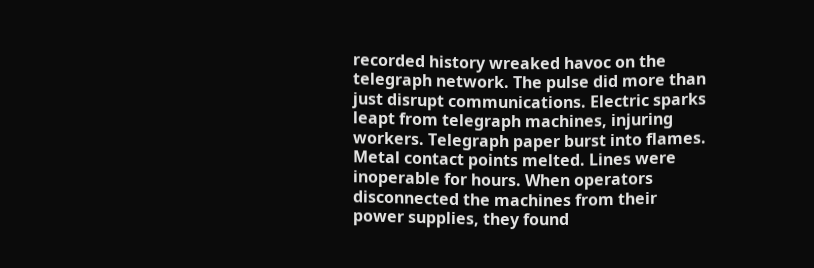recorded history wreaked havoc on the telegraph network. The pulse did more than just disrupt communications. Electric sparks leapt from telegraph machines, injuring workers. Telegraph paper burst into flames. Metal contact points melted. Lines were inoperable for hours. When operators disconnected the machines from their power supplies, they found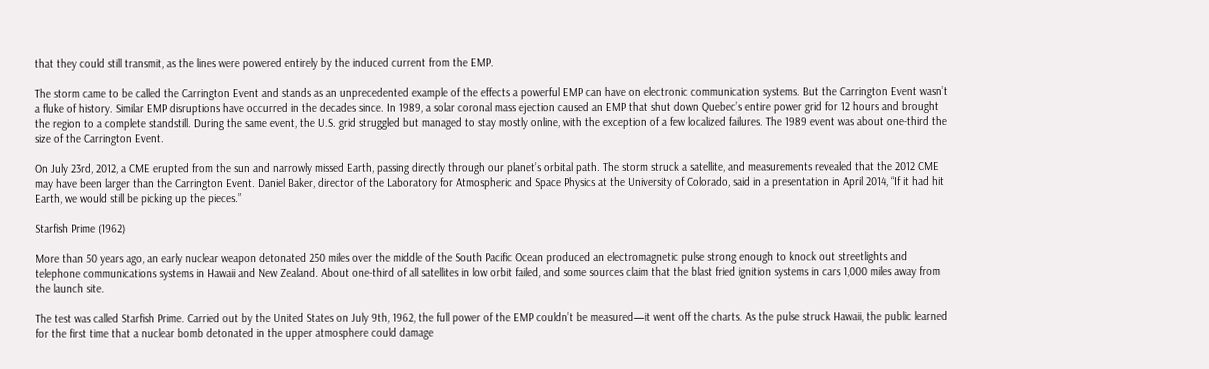that they could still transmit, as the lines were powered entirely by the induced current from the EMP.

The storm came to be called the Carrington Event and stands as an unprecedented example of the effects a powerful EMP can have on electronic communication systems. But the Carrington Event wasn’t a fluke of history. Similar EMP disruptions have occurred in the decades since. In 1989, a solar coronal mass ejection caused an EMP that shut down Quebec’s entire power grid for 12 hours and brought the region to a complete standstill. During the same event, the U.S. grid struggled but managed to stay mostly online, with the exception of a few localized failures. The 1989 event was about one-third the size of the Carrington Event.

On July 23rd, 2012, a CME erupted from the sun and narrowly missed Earth, passing directly through our planet’s orbital path. The storm struck a satellite, and measurements revealed that the 2012 CME may have been larger than the Carrington Event. Daniel Baker, director of the Laboratory for Atmospheric and Space Physics at the University of Colorado, said in a presentation in April 2014, “If it had hit Earth, we would still be picking up the pieces.”

Starfish Prime (1962)

More than 50 years ago, an early nuclear weapon detonated 250 miles over the middle of the South Pacific Ocean produced an electromagnetic pulse strong enough to knock out streetlights and telephone communications systems in Hawaii and New Zealand. About one-third of all satellites in low orbit failed, and some sources claim that the blast fried ignition systems in cars 1,000 miles away from the launch site.

The test was called Starfish Prime. Carried out by the United States on July 9th, 1962, the full power of the EMP couldn’t be measured—it went off the charts. As the pulse struck Hawaii, the public learned for the first time that a nuclear bomb detonated in the upper atmosphere could damage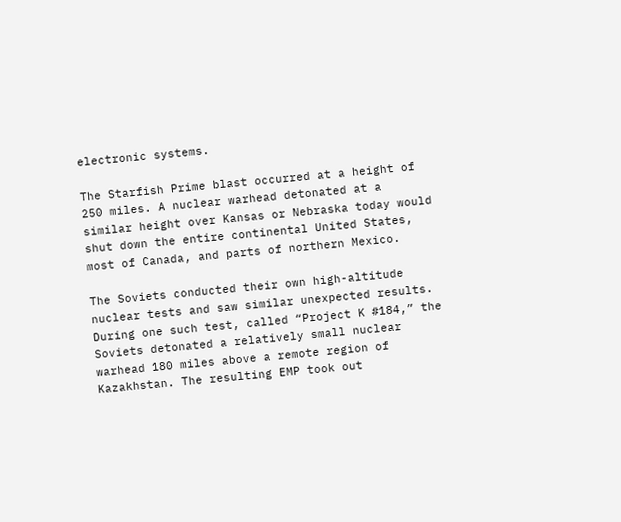electronic systems.

The Starfish Prime blast occurred at a height of 250 miles. A nuclear warhead detonated at a similar height over Kansas or Nebraska today would shut down the entire continental United States, most of Canada, and parts of northern Mexico.

The Soviets conducted their own high-altitude nuclear tests and saw similar unexpected results. During one such test, called “Project K #184,” the Soviets detonated a relatively small nuclear warhead 180 miles above a remote region of Kazakhstan. The resulting EMP took out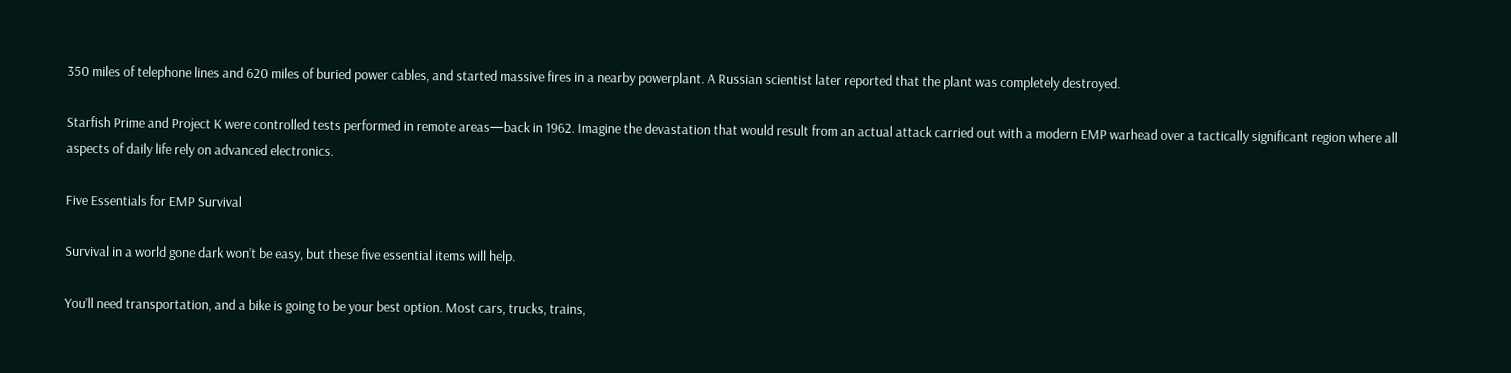350 miles of telephone lines and 620 miles of buried power cables, and started massive fires in a nearby powerplant. A Russian scientist later reported that the plant was completely destroyed.

Starfish Prime and Project K were controlled tests performed in remote areas—back in 1962. Imagine the devastation that would result from an actual attack carried out with a modern EMP warhead over a tactically significant region where all aspects of daily life rely on advanced electronics.

Five Essentials for EMP Survival

Survival in a world gone dark won’t be easy, but these five essential items will help.

You’ll need transportation, and a bike is going to be your best option. Most cars, trucks, trains,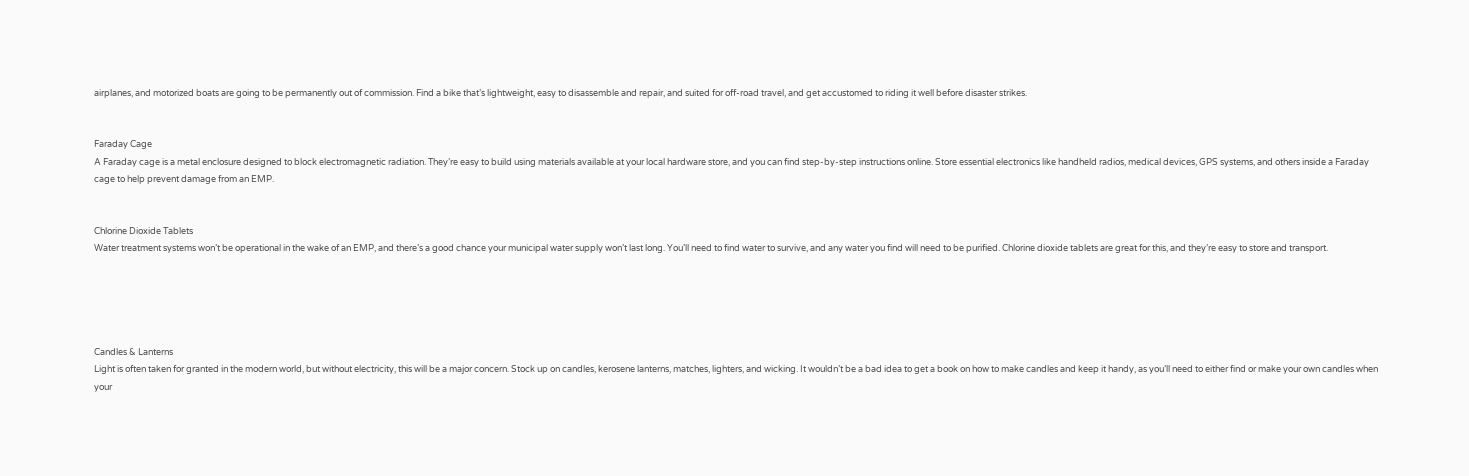airplanes, and motorized boats are going to be permanently out of commission. Find a bike that’s lightweight, easy to disassemble and repair, and suited for off-road travel, and get accustomed to riding it well before disaster strikes.


Faraday Cage
A Faraday cage is a metal enclosure designed to block electromagnetic radiation. They’re easy to build using materials available at your local hardware store, and you can find step-by-step instructions online. Store essential electronics like handheld radios, medical devices, GPS systems, and others inside a Faraday cage to help prevent damage from an EMP.


Chlorine Dioxide Tablets
Water treatment systems won’t be operational in the wake of an EMP, and there’s a good chance your municipal water supply won’t last long. You’ll need to find water to survive, and any water you find will need to be purified. Chlorine dioxide tablets are great for this, and they’re easy to store and transport.





Candles & Lanterns
Light is often taken for granted in the modern world, but without electricity, this will be a major concern. Stock up on candles, kerosene lanterns, matches, lighters, and wicking. It wouldn’t be a bad idea to get a book on how to make candles and keep it handy, as you’ll need to either find or make your own candles when your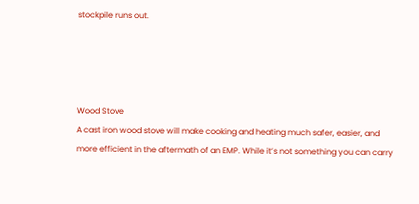stockpile runs out.




Wood Stove
A cast iron wood stove will make cooking and heating much safer, easier, and more efficient in the aftermath of an EMP. While it’s not something you can carry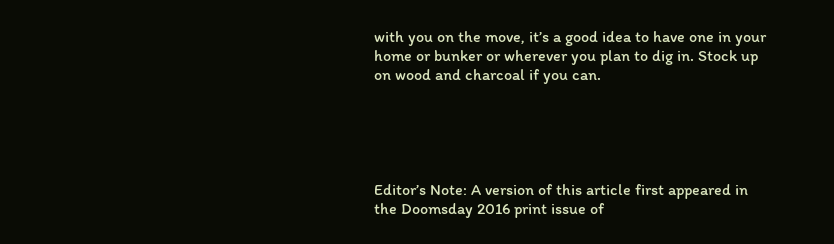with you on the move, it’s a good idea to have one in your home or bunker or wherever you plan to dig in. Stock up on wood and charcoal if you can.





Editor’s Note: A version of this article first appeared in the Doomsday 2016 print issue of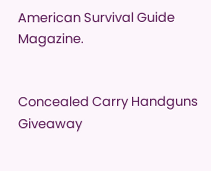American Survival Guide Magazine.


Concealed Carry Handguns Giveaway